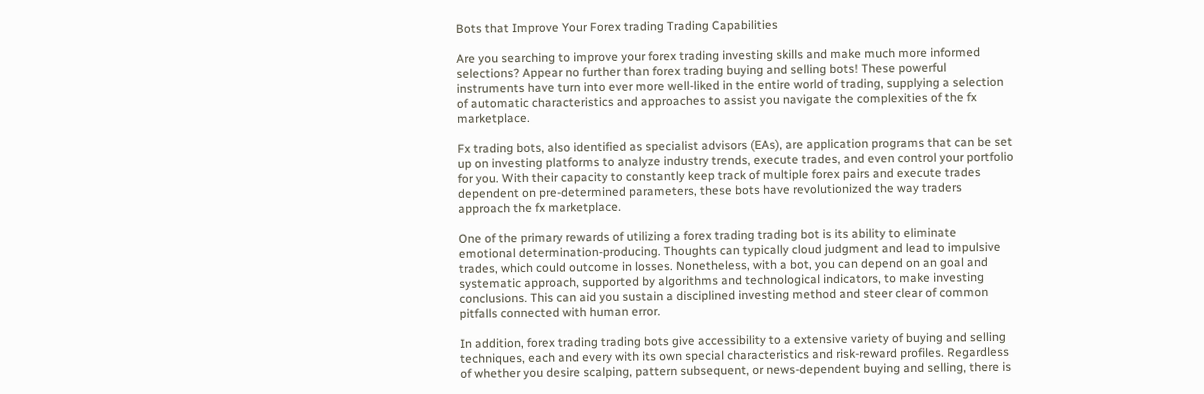Bots that Improve Your Forex trading Trading Capabilities

Are you searching to improve your forex trading investing skills and make much more informed selections? Appear no further than forex trading buying and selling bots! These powerful instruments have turn into ever more well-liked in the entire world of trading, supplying a selection of automatic characteristics and approaches to assist you navigate the complexities of the fx marketplace.

Fx trading bots, also identified as specialist advisors (EAs), are application programs that can be set up on investing platforms to analyze industry trends, execute trades, and even control your portfolio for you. With their capacity to constantly keep track of multiple forex pairs and execute trades dependent on pre-determined parameters, these bots have revolutionized the way traders approach the fx marketplace.

One of the primary rewards of utilizing a forex trading trading bot is its ability to eliminate emotional determination-producing. Thoughts can typically cloud judgment and lead to impulsive trades, which could outcome in losses. Nonetheless, with a bot, you can depend on an goal and systematic approach, supported by algorithms and technological indicators, to make investing conclusions. This can aid you sustain a disciplined investing method and steer clear of common pitfalls connected with human error.

In addition, forex trading trading bots give accessibility to a extensive variety of buying and selling techniques, each and every with its own special characteristics and risk-reward profiles. Regardless of whether you desire scalping, pattern subsequent, or news-dependent buying and selling, there is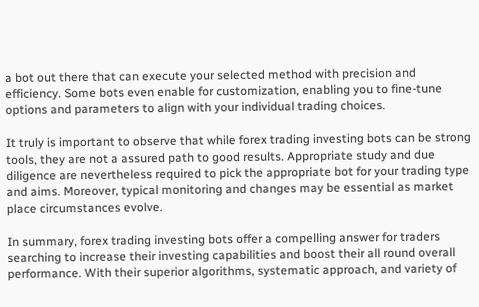a bot out there that can execute your selected method with precision and efficiency. Some bots even enable for customization, enabling you to fine-tune options and parameters to align with your individual trading choices.

It truly is important to observe that while forex trading investing bots can be strong tools, they are not a assured path to good results. Appropriate study and due diligence are nevertheless required to pick the appropriate bot for your trading type and aims. Moreover, typical monitoring and changes may be essential as market place circumstances evolve.

In summary, forex trading investing bots offer a compelling answer for traders searching to increase their investing capabilities and boost their all round overall performance. With their superior algorithms, systematic approach, and variety of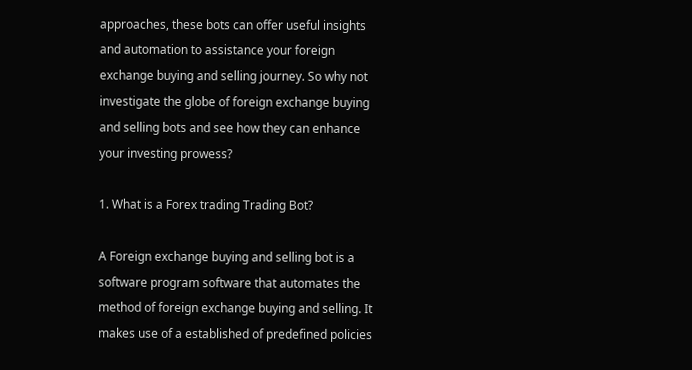approaches, these bots can offer useful insights and automation to assistance your foreign exchange buying and selling journey. So why not investigate the globe of foreign exchange buying and selling bots and see how they can enhance your investing prowess?

1. What is a Forex trading Trading Bot?

A Foreign exchange buying and selling bot is a software program software that automates the method of foreign exchange buying and selling. It makes use of a established of predefined policies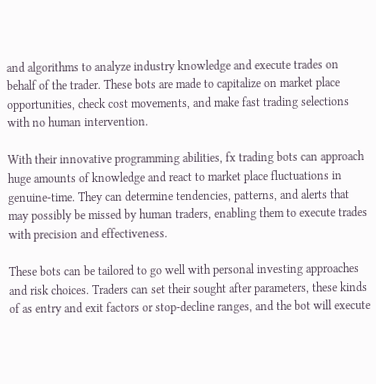and algorithms to analyze industry knowledge and execute trades on behalf of the trader. These bots are made to capitalize on market place opportunities, check cost movements, and make fast trading selections with no human intervention.

With their innovative programming abilities, fx trading bots can approach huge amounts of knowledge and react to market place fluctuations in genuine-time. They can determine tendencies, patterns, and alerts that may possibly be missed by human traders, enabling them to execute trades with precision and effectiveness.

These bots can be tailored to go well with personal investing approaches and risk choices. Traders can set their sought after parameters, these kinds of as entry and exit factors or stop-decline ranges, and the bot will execute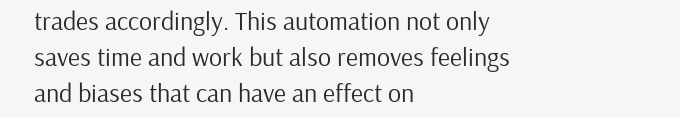trades accordingly. This automation not only saves time and work but also removes feelings and biases that can have an effect on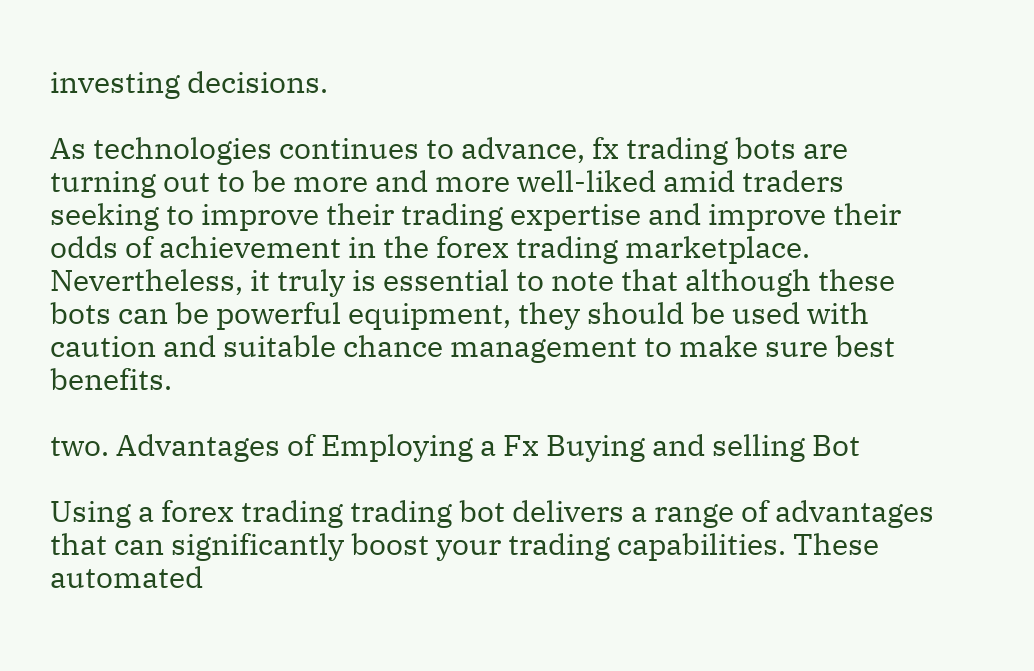investing decisions.

As technologies continues to advance, fx trading bots are turning out to be more and more well-liked amid traders seeking to improve their trading expertise and improve their odds of achievement in the forex trading marketplace. Nevertheless, it truly is essential to note that although these bots can be powerful equipment, they should be used with caution and suitable chance management to make sure best benefits.

two. Advantages of Employing a Fx Buying and selling Bot

Using a forex trading trading bot delivers a range of advantages that can significantly boost your trading capabilities. These automated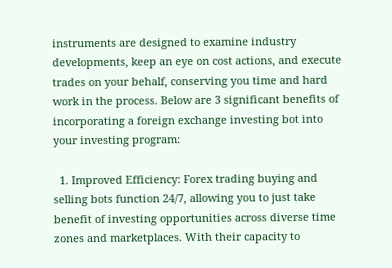instruments are designed to examine industry developments, keep an eye on cost actions, and execute trades on your behalf, conserving you time and hard work in the process. Below are 3 significant benefits of incorporating a foreign exchange investing bot into your investing program:

  1. Improved Efficiency: Forex trading buying and selling bots function 24/7, allowing you to just take benefit of investing opportunities across diverse time zones and marketplaces. With their capacity to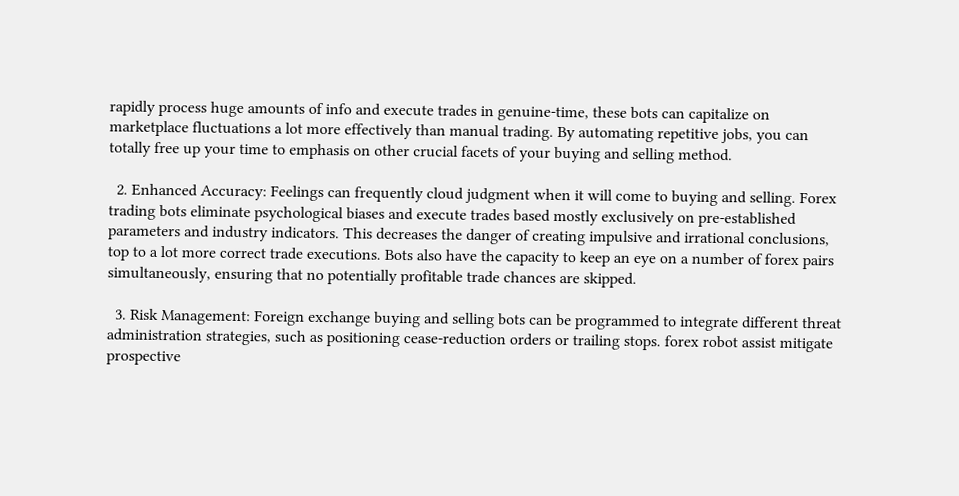rapidly process huge amounts of info and execute trades in genuine-time, these bots can capitalize on marketplace fluctuations a lot more effectively than manual trading. By automating repetitive jobs, you can totally free up your time to emphasis on other crucial facets of your buying and selling method.

  2. Enhanced Accuracy: Feelings can frequently cloud judgment when it will come to buying and selling. Forex trading bots eliminate psychological biases and execute trades based mostly exclusively on pre-established parameters and industry indicators. This decreases the danger of creating impulsive and irrational conclusions, top to a lot more correct trade executions. Bots also have the capacity to keep an eye on a number of forex pairs simultaneously, ensuring that no potentially profitable trade chances are skipped.

  3. Risk Management: Foreign exchange buying and selling bots can be programmed to integrate different threat administration strategies, such as positioning cease-reduction orders or trailing stops. forex robot assist mitigate prospective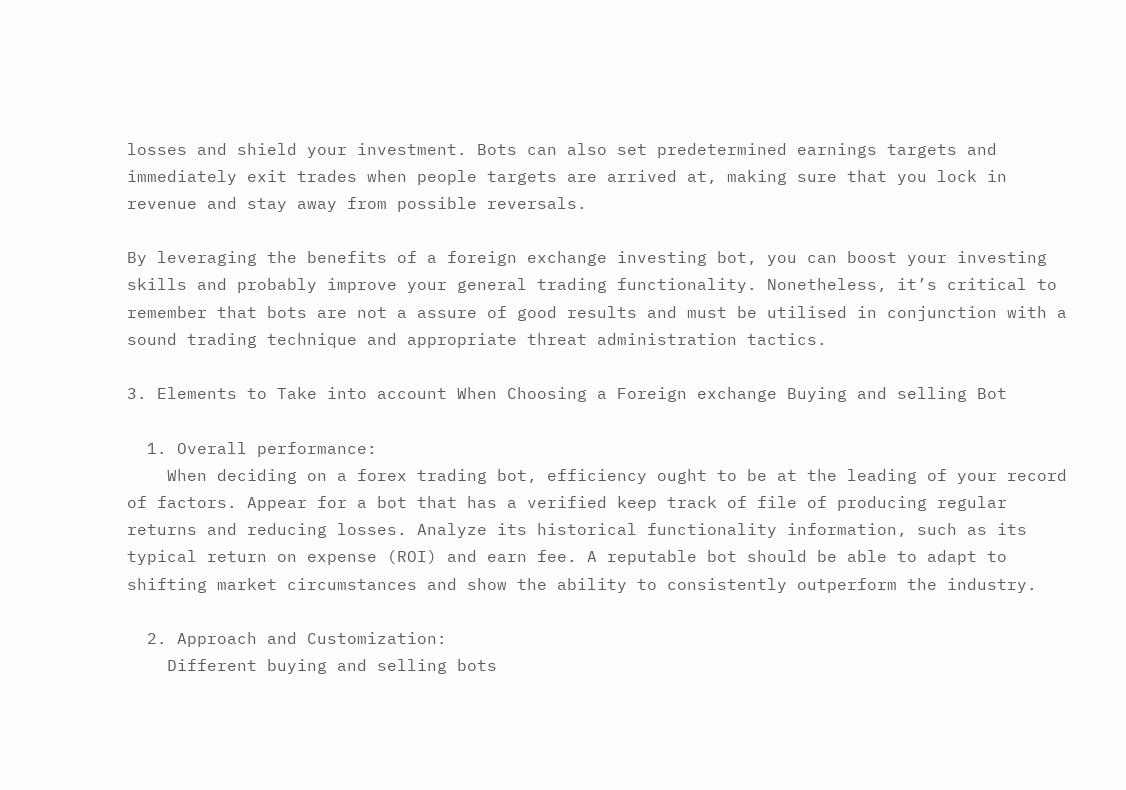losses and shield your investment. Bots can also set predetermined earnings targets and immediately exit trades when people targets are arrived at, making sure that you lock in revenue and stay away from possible reversals.

By leveraging the benefits of a foreign exchange investing bot, you can boost your investing skills and probably improve your general trading functionality. Nonetheless, it’s critical to remember that bots are not a assure of good results and must be utilised in conjunction with a sound trading technique and appropriate threat administration tactics.

3. Elements to Take into account When Choosing a Foreign exchange Buying and selling Bot

  1. Overall performance:
    When deciding on a forex trading bot, efficiency ought to be at the leading of your record of factors. Appear for a bot that has a verified keep track of file of producing regular returns and reducing losses. Analyze its historical functionality information, such as its typical return on expense (ROI) and earn fee. A reputable bot should be able to adapt to shifting market circumstances and show the ability to consistently outperform the industry.

  2. Approach and Customization:
    Different buying and selling bots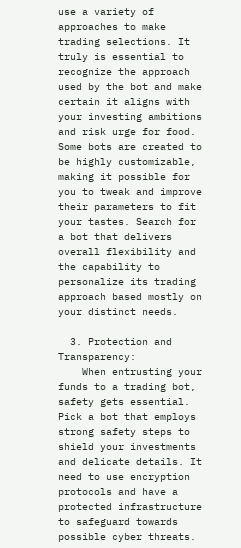use a variety of approaches to make trading selections. It truly is essential to recognize the approach used by the bot and make certain it aligns with your investing ambitions and risk urge for food. Some bots are created to be highly customizable, making it possible for you to tweak and improve their parameters to fit your tastes. Search for a bot that delivers overall flexibility and the capability to personalize its trading approach based mostly on your distinct needs.

  3. Protection and Transparency:
    When entrusting your funds to a trading bot, safety gets essential. Pick a bot that employs strong safety steps to shield your investments and delicate details. It need to use encryption protocols and have a protected infrastructure to safeguard towards possible cyber threats.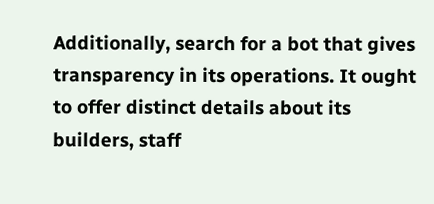Additionally, search for a bot that gives transparency in its operations. It ought to offer distinct details about its builders, staff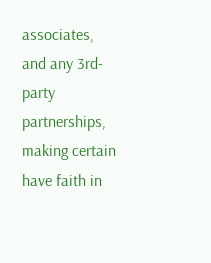associates, and any 3rd-party partnerships, making certain have faith in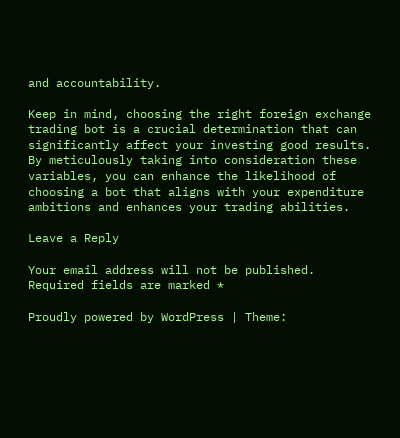and accountability.

Keep in mind, choosing the right foreign exchange trading bot is a crucial determination that can significantly affect your investing good results. By meticulously taking into consideration these variables, you can enhance the likelihood of choosing a bot that aligns with your expenditure ambitions and enhances your trading abilities.

Leave a Reply

Your email address will not be published. Required fields are marked *

Proudly powered by WordPress | Theme: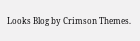Looks Blog by Crimson Themes.